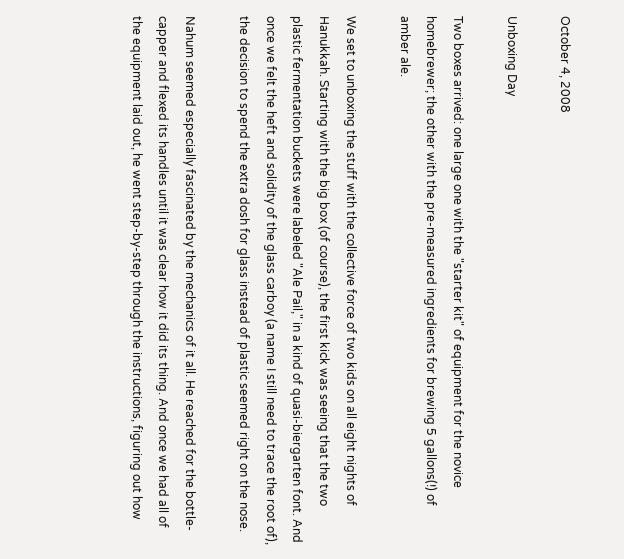October 4, 2008

Unboxing Day

Two boxes arrived: one large one with the "starter kit" of equipment for the novice homebrewer; the other with the pre-measured ingredients for brewing 5 gallons(!) of amber ale.

We set to unboxing the stuff with the collective force of two kids on all eight nights of Hanukkah. Starting with the big box (of course), the first kick was seeing that the two plastic fermentation buckets were labeled "Ale Pail," in a kind of quasi-biergarten font. And once we felt the heft and solidity of the glass carboy (a name I still need to trace the root of), the decision to spend the extra dosh for glass instead of plastic seemed right on the nose.

Nahum seemed especially fascinated by the mechanics of it all. He reached for the bottle-capper and flexed its handles until it was clear how it did its thing. And once we had all of the equipment laid out, he went step-by-step through the instructions, figuring out how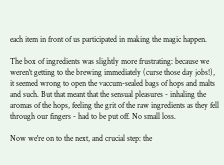each item in front of us participated in making the magic happen.

The box of ingredients was slightly more frustrating: because we weren't getting to the brewing immediately (curse those day jobs!), it seemed wrong to open the vaccum-sealed bags of hops and malts and such. But that meant that the sensual pleasures - inhaling the aromas of the hops, feeling the grit of the raw ingredients as they fell through our fingers - had to be put off. No small loss.

Now we're on to the next, and crucial step: the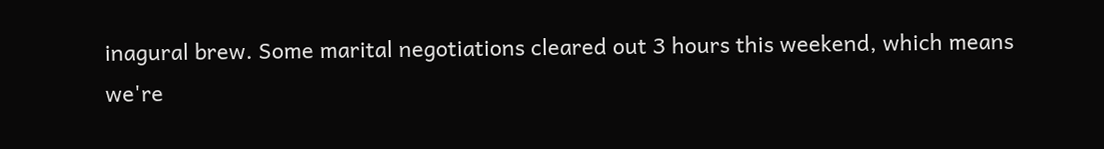inagural brew. Some marital negotiations cleared out 3 hours this weekend, which means we're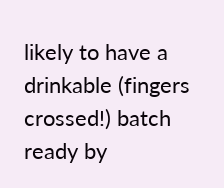likely to have a drinkable (fingers crossed!) batch ready by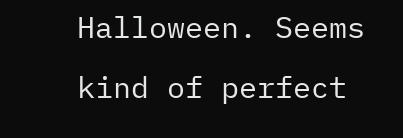Halloween. Seems kind of perfect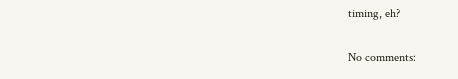timing, eh?

No comments: